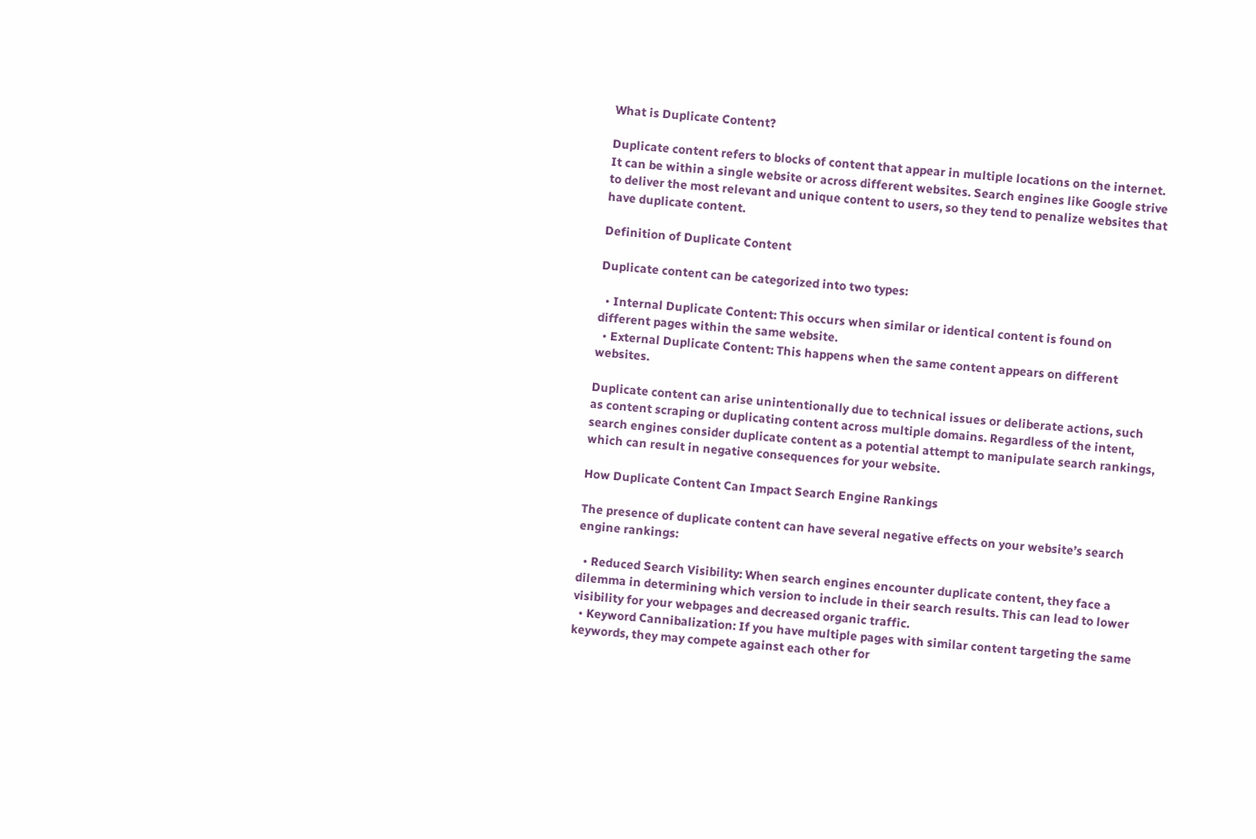What is Duplicate Content?

Duplicate content refers to blocks of content that appear in multiple locations on the internet. It can be within a single website or across different websites. Search engines like Google strive to deliver the most relevant and unique content to users, so they tend to penalize websites that have duplicate content.

Definition of Duplicate Content

Duplicate content can be categorized into two types:

  • Internal Duplicate Content: This occurs when similar or identical content is found on different pages within the same website.
  • External Duplicate Content: This happens when the same content appears on different websites.

Duplicate content can arise unintentionally due to technical issues or deliberate actions, such as content scraping or duplicating content across multiple domains. Regardless of the intent, search engines consider duplicate content as a potential attempt to manipulate search rankings, which can result in negative consequences for your website.

How Duplicate Content Can Impact Search Engine Rankings

The presence of duplicate content can have several negative effects on your website’s search engine rankings:

  • Reduced Search Visibility: When search engines encounter duplicate content, they face a dilemma in determining which version to include in their search results. This can lead to lower visibility for your webpages and decreased organic traffic.
  • Keyword Cannibalization: If you have multiple pages with similar content targeting the same keywords, they may compete against each other for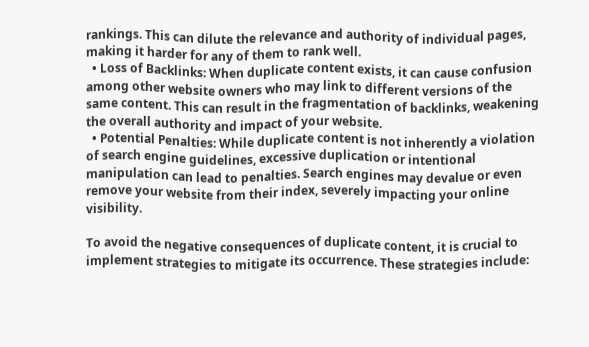rankings. This can dilute the relevance and authority of individual pages, making it harder for any of them to rank well.
  • Loss of Backlinks: When duplicate content exists, it can cause confusion among other website owners who may link to different versions of the same content. This can result in the fragmentation of backlinks, weakening the overall authority and impact of your website.
  • Potential Penalties: While duplicate content is not inherently a violation of search engine guidelines, excessive duplication or intentional manipulation can lead to penalties. Search engines may devalue or even remove your website from their index, severely impacting your online visibility.

To avoid the negative consequences of duplicate content, it is crucial to implement strategies to mitigate its occurrence. These strategies include: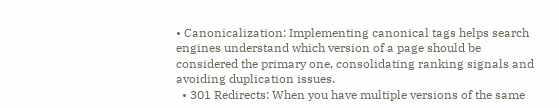• Canonicalization: Implementing canonical tags helps search engines understand which version of a page should be considered the primary one, consolidating ranking signals and avoiding duplication issues.
  • 301 Redirects: When you have multiple versions of the same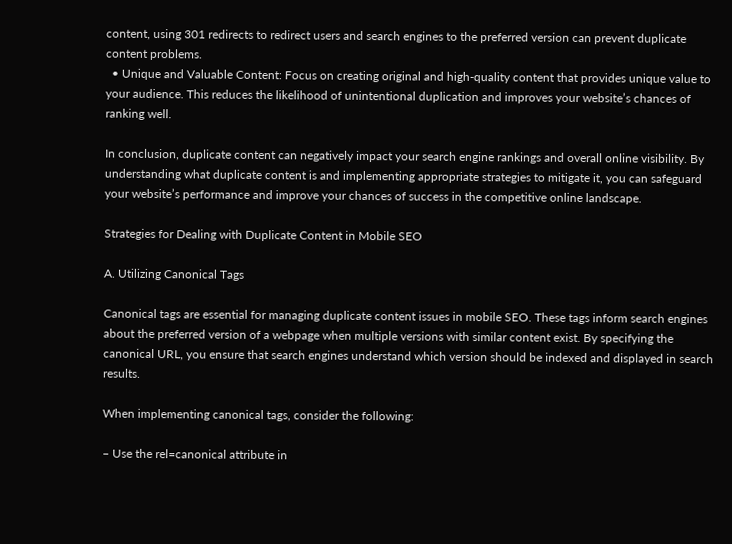content, using 301 redirects to redirect users and search engines to the preferred version can prevent duplicate content problems.
  • Unique and Valuable Content: Focus on creating original and high-quality content that provides unique value to your audience. This reduces the likelihood of unintentional duplication and improves your website’s chances of ranking well.

In conclusion, duplicate content can negatively impact your search engine rankings and overall online visibility. By understanding what duplicate content is and implementing appropriate strategies to mitigate it, you can safeguard your website’s performance and improve your chances of success in the competitive online landscape.

Strategies for Dealing with Duplicate Content in Mobile SEO

A. Utilizing Canonical Tags

Canonical tags are essential for managing duplicate content issues in mobile SEO. These tags inform search engines about the preferred version of a webpage when multiple versions with similar content exist. By specifying the canonical URL, you ensure that search engines understand which version should be indexed and displayed in search results.

When implementing canonical tags, consider the following:

– Use the rel=canonical attribute in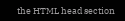the HTML head section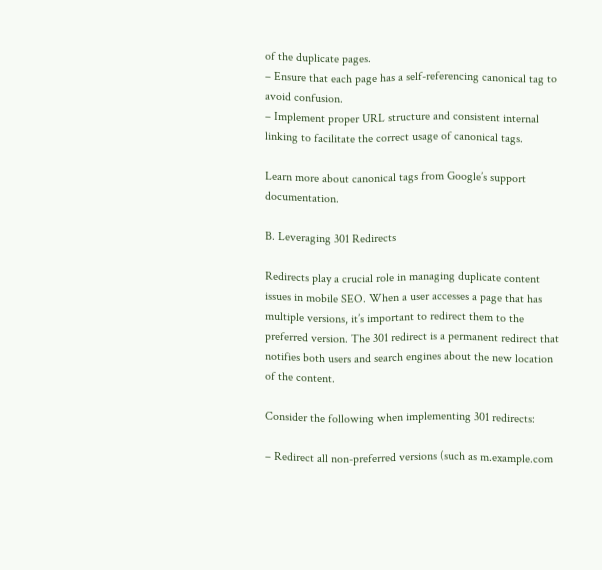of the duplicate pages.
– Ensure that each page has a self-referencing canonical tag to avoid confusion.
– Implement proper URL structure and consistent internal linking to facilitate the correct usage of canonical tags.

Learn more about canonical tags from Google’s support documentation.

B. Leveraging 301 Redirects

Redirects play a crucial role in managing duplicate content issues in mobile SEO. When a user accesses a page that has multiple versions, it’s important to redirect them to the preferred version. The 301 redirect is a permanent redirect that notifies both users and search engines about the new location of the content.

Consider the following when implementing 301 redirects:

– Redirect all non-preferred versions (such as m.example.com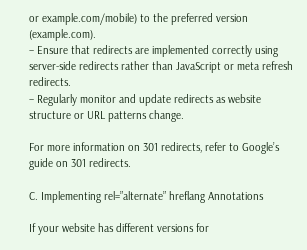or example.com/mobile) to the preferred version (example.com).
– Ensure that redirects are implemented correctly using server-side redirects rather than JavaScript or meta refresh redirects.
– Regularly monitor and update redirects as website structure or URL patterns change.

For more information on 301 redirects, refer to Google’s guide on 301 redirects.

C. Implementing rel=”alternate” hreflang Annotations

If your website has different versions for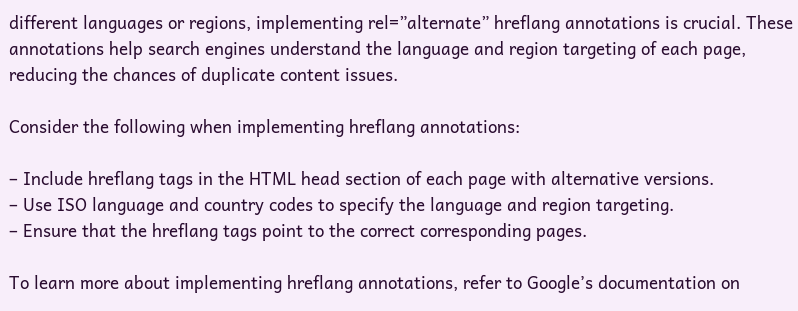different languages or regions, implementing rel=”alternate” hreflang annotations is crucial. These annotations help search engines understand the language and region targeting of each page, reducing the chances of duplicate content issues.

Consider the following when implementing hreflang annotations:

– Include hreflang tags in the HTML head section of each page with alternative versions.
– Use ISO language and country codes to specify the language and region targeting.
– Ensure that the hreflang tags point to the correct corresponding pages.

To learn more about implementing hreflang annotations, refer to Google’s documentation on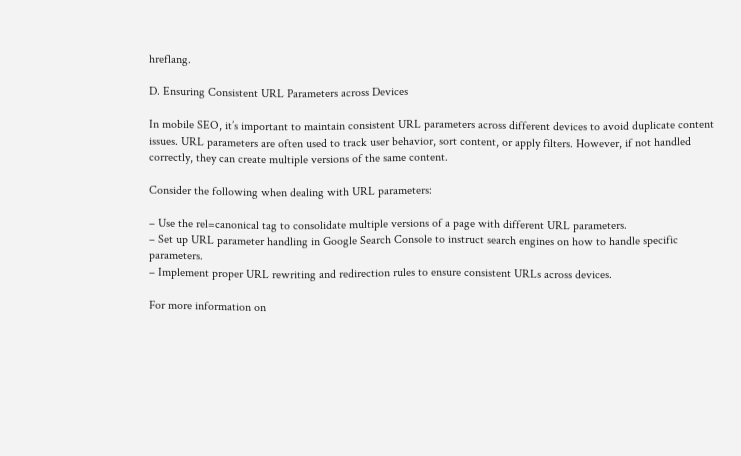hreflang.

D. Ensuring Consistent URL Parameters across Devices

In mobile SEO, it’s important to maintain consistent URL parameters across different devices to avoid duplicate content issues. URL parameters are often used to track user behavior, sort content, or apply filters. However, if not handled correctly, they can create multiple versions of the same content.

Consider the following when dealing with URL parameters:

– Use the rel=canonical tag to consolidate multiple versions of a page with different URL parameters.
– Set up URL parameter handling in Google Search Console to instruct search engines on how to handle specific parameters.
– Implement proper URL rewriting and redirection rules to ensure consistent URLs across devices.

For more information on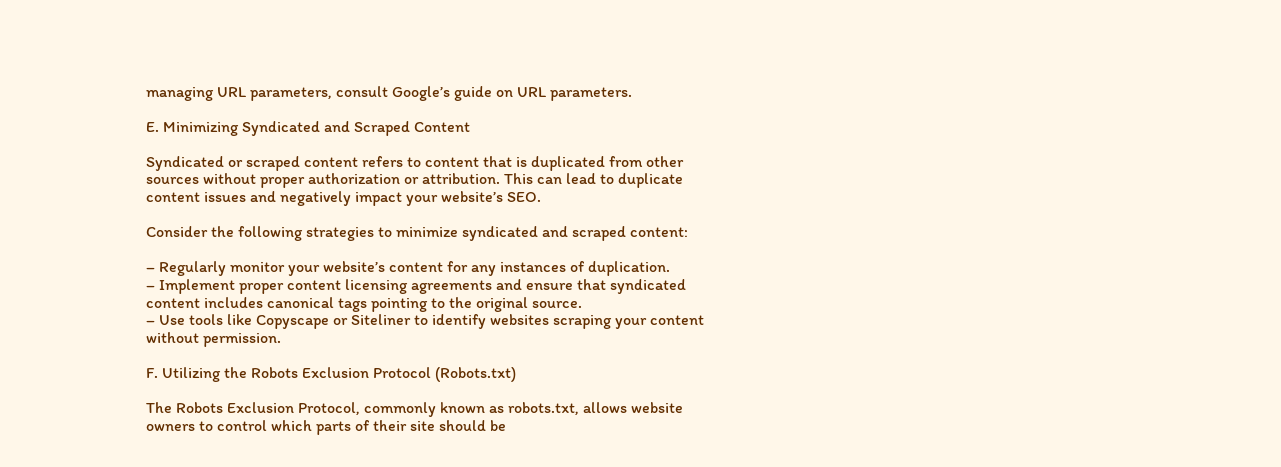managing URL parameters, consult Google’s guide on URL parameters.

E. Minimizing Syndicated and Scraped Content

Syndicated or scraped content refers to content that is duplicated from other sources without proper authorization or attribution. This can lead to duplicate content issues and negatively impact your website’s SEO.

Consider the following strategies to minimize syndicated and scraped content:

– Regularly monitor your website’s content for any instances of duplication.
– Implement proper content licensing agreements and ensure that syndicated content includes canonical tags pointing to the original source.
– Use tools like Copyscape or Siteliner to identify websites scraping your content without permission.

F. Utilizing the Robots Exclusion Protocol (Robots.txt)

The Robots Exclusion Protocol, commonly known as robots.txt, allows website owners to control which parts of their site should be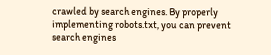crawled by search engines. By properly implementing robots.txt, you can prevent search engines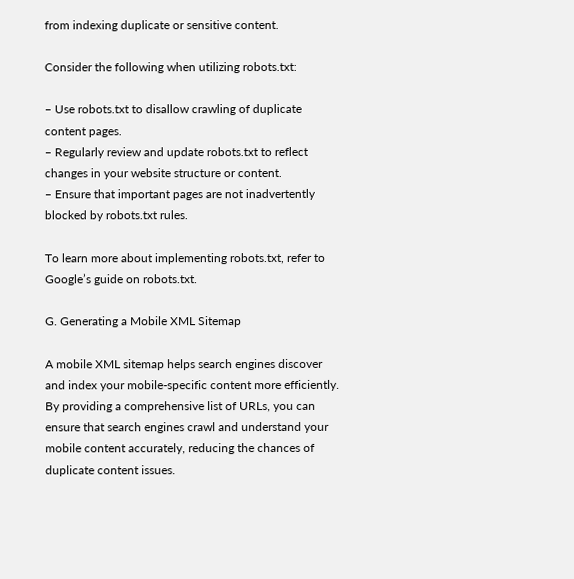from indexing duplicate or sensitive content.

Consider the following when utilizing robots.txt:

– Use robots.txt to disallow crawling of duplicate content pages.
– Regularly review and update robots.txt to reflect changes in your website structure or content.
– Ensure that important pages are not inadvertently blocked by robots.txt rules.

To learn more about implementing robots.txt, refer to Google’s guide on robots.txt.

G. Generating a Mobile XML Sitemap

A mobile XML sitemap helps search engines discover and index your mobile-specific content more efficiently. By providing a comprehensive list of URLs, you can ensure that search engines crawl and understand your mobile content accurately, reducing the chances of duplicate content issues.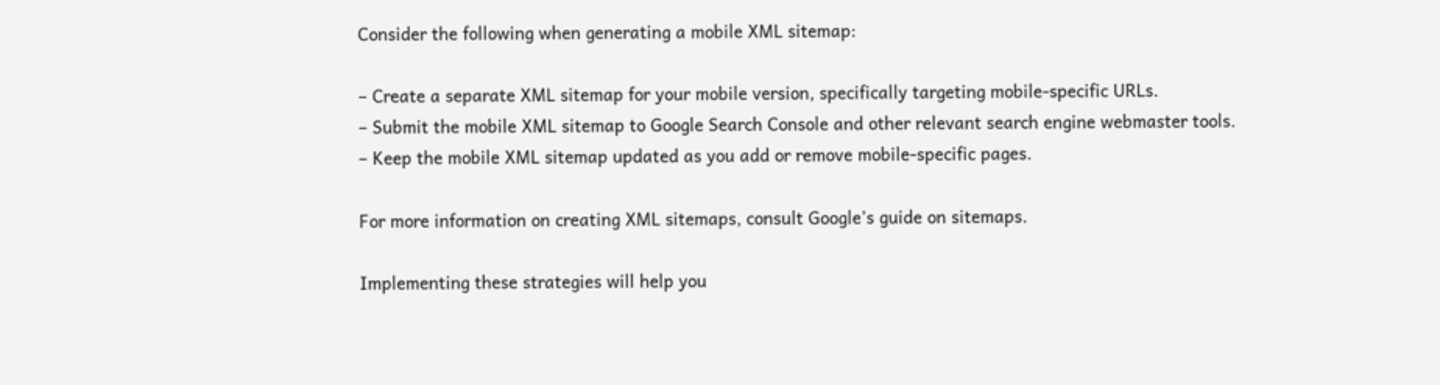Consider the following when generating a mobile XML sitemap:

– Create a separate XML sitemap for your mobile version, specifically targeting mobile-specific URLs.
– Submit the mobile XML sitemap to Google Search Console and other relevant search engine webmaster tools.
– Keep the mobile XML sitemap updated as you add or remove mobile-specific pages.

For more information on creating XML sitemaps, consult Google’s guide on sitemaps.

Implementing these strategies will help you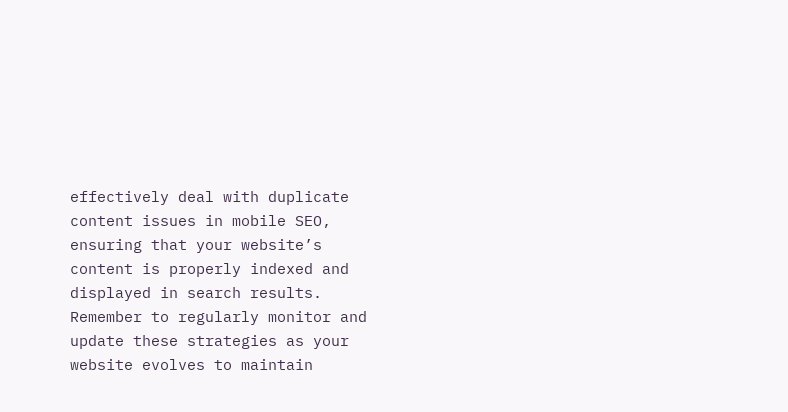effectively deal with duplicate content issues in mobile SEO, ensuring that your website’s content is properly indexed and displayed in search results. Remember to regularly monitor and update these strategies as your website evolves to maintain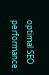optimal SEO performance.